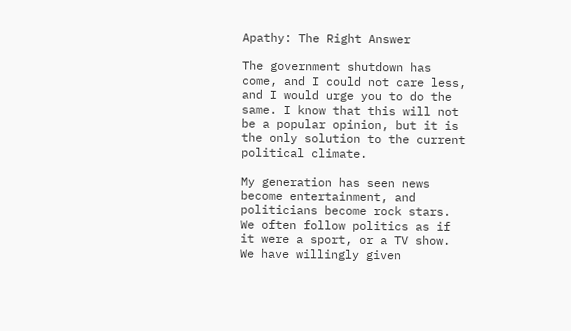Apathy: The Right Answer

The government shutdown has come, and I could not care less, and I would urge you to do the same. I know that this will not be a popular opinion, but it is the only solution to the current political climate.

My generation has seen news become entertainment, and politicians become rock stars. We often follow politics as if it were a sport, or a TV show. We have willingly given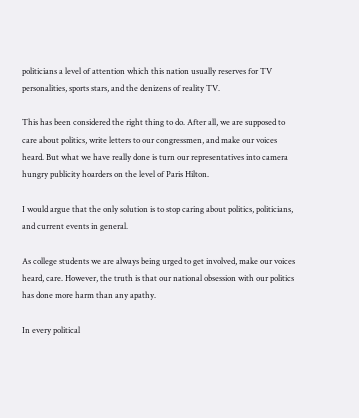politicians a level of attention which this nation usually reserves for TV personalities, sports stars, and the denizens of reality TV.

This has been considered the right thing to do. After all, we are supposed to care about politics, write letters to our congressmen, and make our voices heard. But what we have really done is turn our representatives into camera hungry publicity hoarders on the level of Paris Hilton.

I would argue that the only solution is to stop caring about politics, politicians, and current events in general.

As college students we are always being urged to get involved, make our voices heard, care. However, the truth is that our national obsession with our politics has done more harm than any apathy.

In every political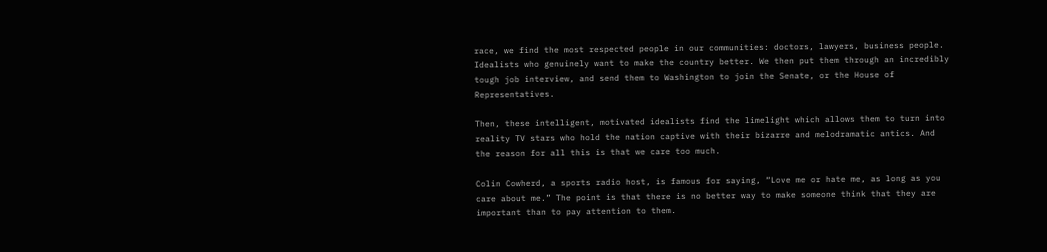race, we find the most respected people in our communities: doctors, lawyers, business people. Idealists who genuinely want to make the country better. We then put them through an incredibly tough job interview, and send them to Washington to join the Senate, or the House of Representatives.

Then, these intelligent, motivated idealists find the limelight which allows them to turn into reality TV stars who hold the nation captive with their bizarre and melodramatic antics. And the reason for all this is that we care too much.

Colin Cowherd, a sports radio host, is famous for saying, “Love me or hate me, as long as you care about me.” The point is that there is no better way to make someone think that they are important than to pay attention to them.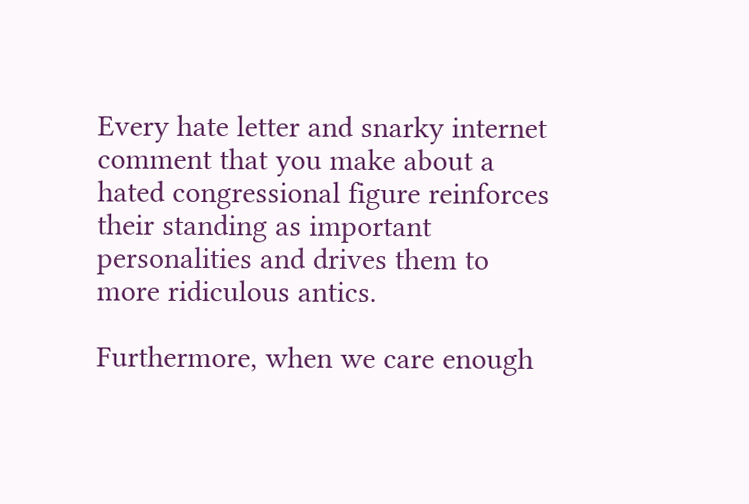Every hate letter and snarky internet comment that you make about a hated congressional figure reinforces their standing as important personalities and drives them to more ridiculous antics.

Furthermore, when we care enough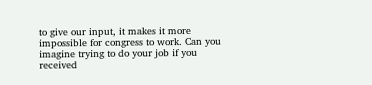to give our input, it makes it more impossible for congress to work. Can you imagine trying to do your job if you received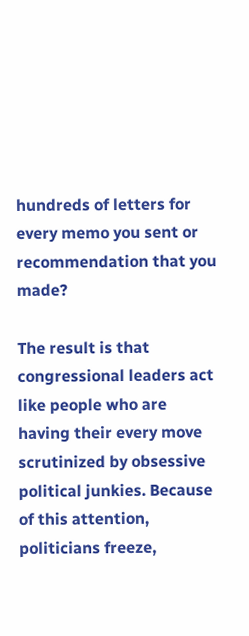hundreds of letters for every memo you sent or recommendation that you made?

The result is that congressional leaders act like people who are having their every move scrutinized by obsessive political junkies. Because of this attention, politicians freeze,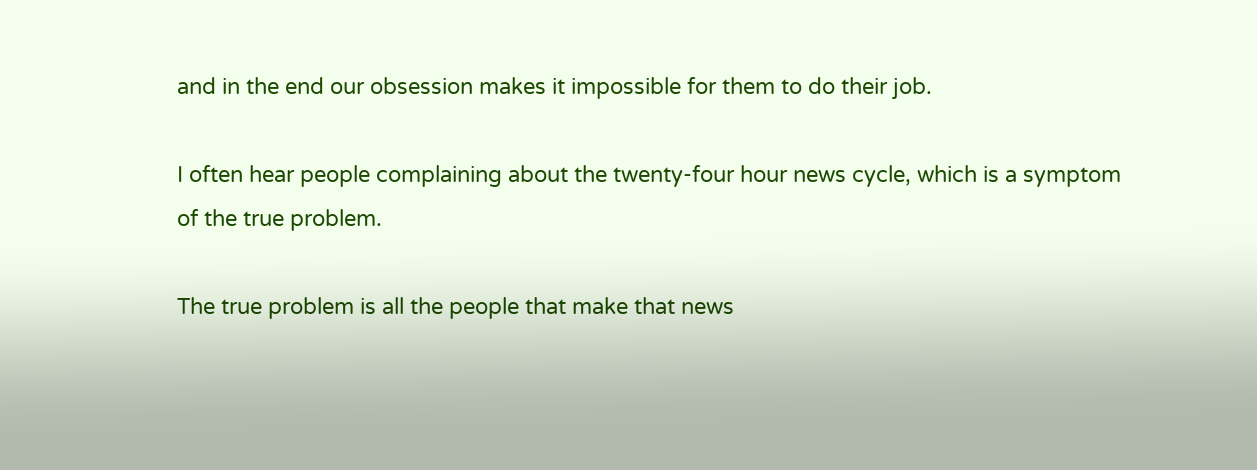and in the end our obsession makes it impossible for them to do their job.

I often hear people complaining about the twenty-four hour news cycle, which is a symptom of the true problem.

The true problem is all the people that make that news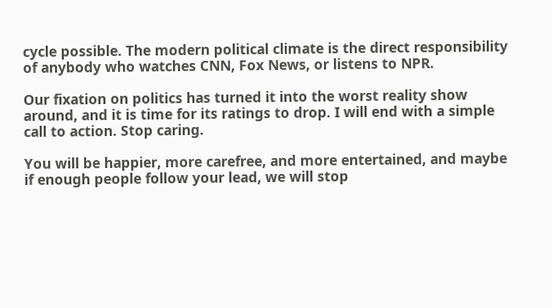cycle possible. The modern political climate is the direct responsibility of anybody who watches CNN, Fox News, or listens to NPR.

Our fixation on politics has turned it into the worst reality show around, and it is time for its ratings to drop. I will end with a simple call to action. Stop caring.

You will be happier, more carefree, and more entertained, and maybe if enough people follow your lead, we will stop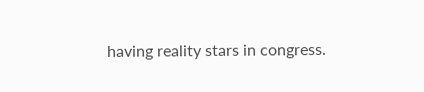having reality stars in congress.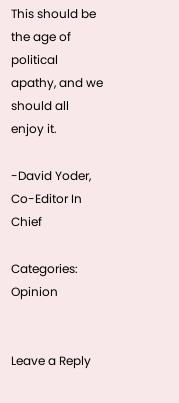This should be the age of political apathy, and we should all enjoy it.

-David Yoder, Co-Editor In Chief

Categories: Opinion


Leave a Reply